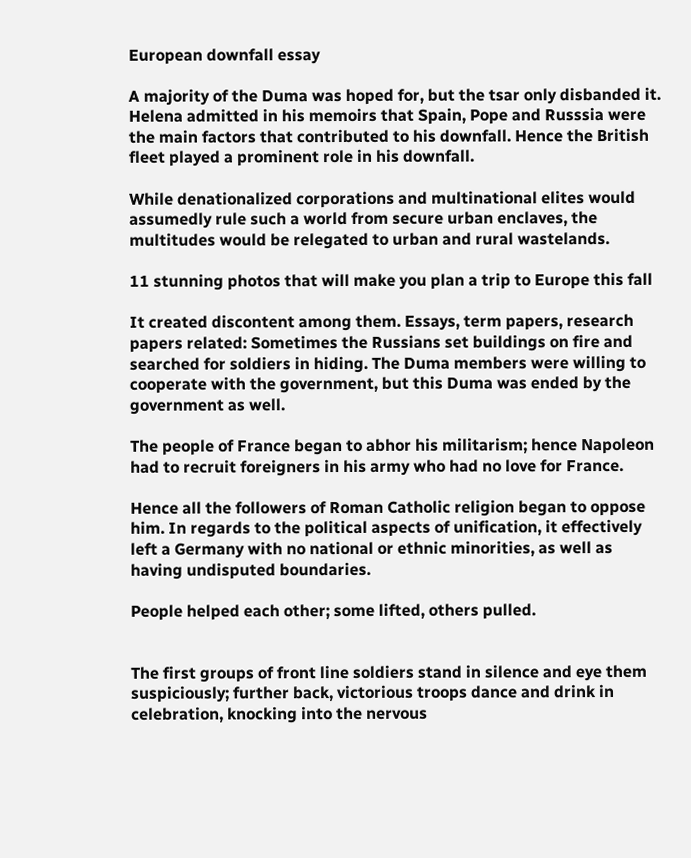European downfall essay

A majority of the Duma was hoped for, but the tsar only disbanded it. Helena admitted in his memoirs that Spain, Pope and Russsia were the main factors that contributed to his downfall. Hence the British fleet played a prominent role in his downfall.

While denationalized corporations and multinational elites would assumedly rule such a world from secure urban enclaves, the multitudes would be relegated to urban and rural wastelands.

11 stunning photos that will make you plan a trip to Europe this fall

It created discontent among them. Essays, term papers, research papers related: Sometimes the Russians set buildings on fire and searched for soldiers in hiding. The Duma members were willing to cooperate with the government, but this Duma was ended by the government as well.

The people of France began to abhor his militarism; hence Napoleon had to recruit foreigners in his army who had no love for France.

Hence all the followers of Roman Catholic religion began to oppose him. In regards to the political aspects of unification, it effectively left a Germany with no national or ethnic minorities, as well as having undisputed boundaries.

People helped each other; some lifted, others pulled.


The first groups of front line soldiers stand in silence and eye them suspiciously; further back, victorious troops dance and drink in celebration, knocking into the nervous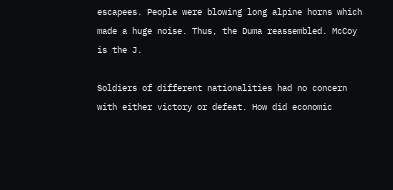escapees. People were blowing long alpine horns which made a huge noise. Thus, the Duma reassembled. McCoy is the J.

Soldiers of different nationalities had no concern with either victory or defeat. How did economic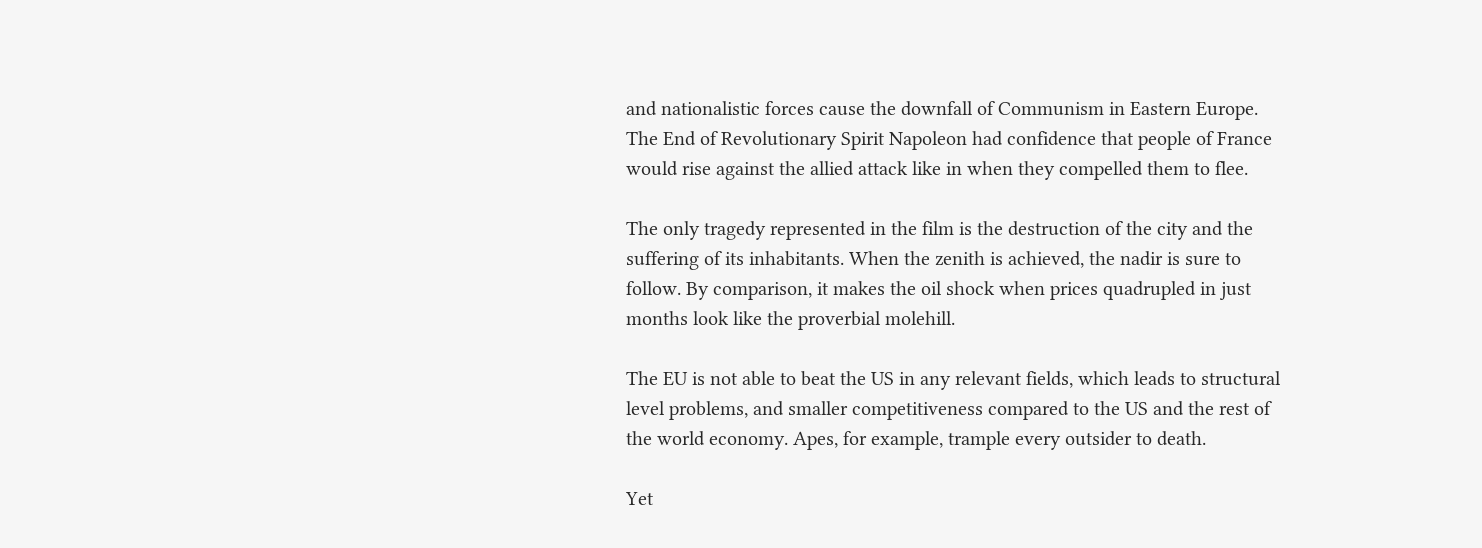and nationalistic forces cause the downfall of Communism in Eastern Europe. The End of Revolutionary Spirit Napoleon had confidence that people of France would rise against the allied attack like in when they compelled them to flee.

The only tragedy represented in the film is the destruction of the city and the suffering of its inhabitants. When the zenith is achieved, the nadir is sure to follow. By comparison, it makes the oil shock when prices quadrupled in just months look like the proverbial molehill.

The EU is not able to beat the US in any relevant fields, which leads to structural level problems, and smaller competitiveness compared to the US and the rest of the world economy. Apes, for example, trample every outsider to death.

Yet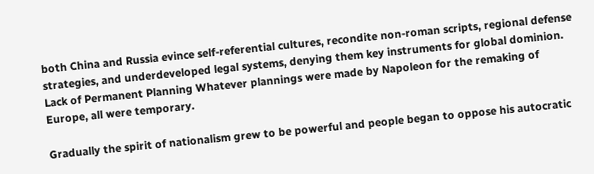both China and Russia evince self-referential cultures, recondite non-roman scripts, regional defense strategies, and underdeveloped legal systems, denying them key instruments for global dominion. Lack of Permanent Planning Whatever plannings were made by Napoleon for the remaking of Europe, all were temporary.

Gradually the spirit of nationalism grew to be powerful and people began to oppose his autocratic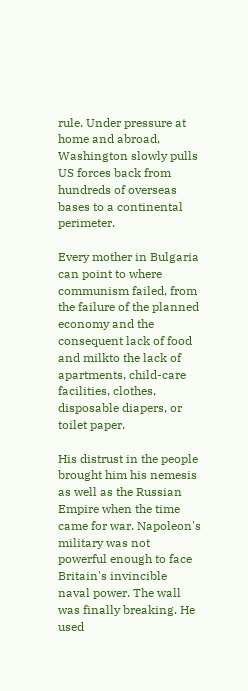rule. Under pressure at home and abroad, Washington slowly pulls US forces back from hundreds of overseas bases to a continental perimeter.

Every mother in Bulgaria can point to where communism failed, from the failure of the planned economy and the consequent lack of food and milkto the lack of apartments, child-care facilities, clothes, disposable diapers, or toilet paper.

His distrust in the people brought him his nemesis as well as the Russian Empire when the time came for war. Napoleon's military was not powerful enough to face Britain's invincible naval power. The wall was finally breaking. He used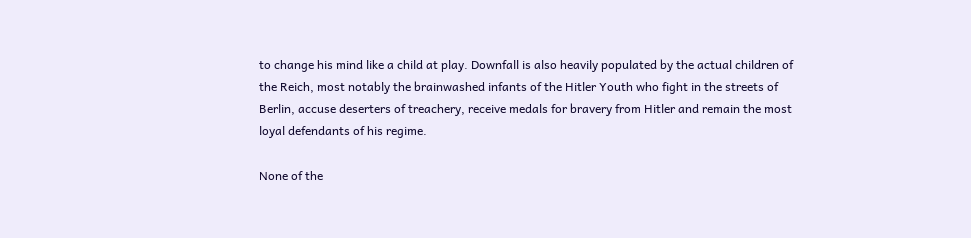to change his mind like a child at play. Downfall is also heavily populated by the actual children of the Reich, most notably the brainwashed infants of the Hitler Youth who fight in the streets of Berlin, accuse deserters of treachery, receive medals for bravery from Hitler and remain the most loyal defendants of his regime.

None of the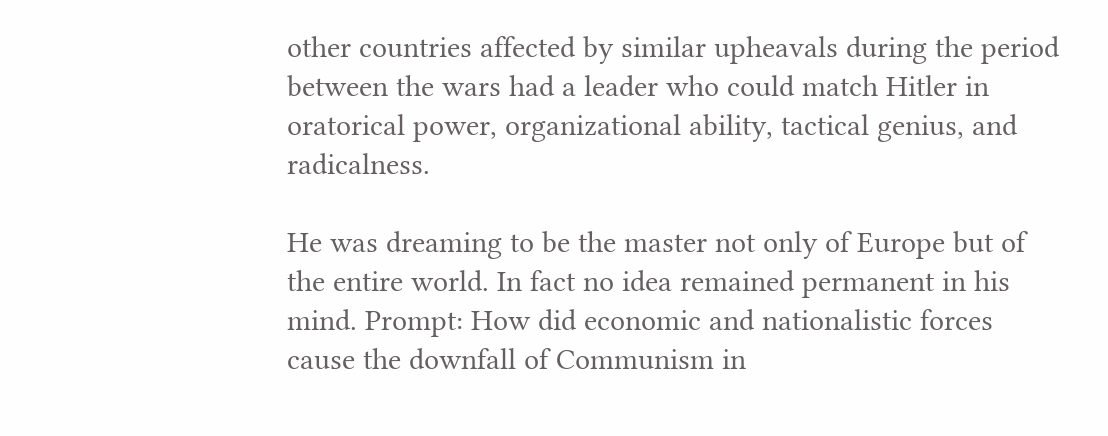other countries affected by similar upheavals during the period between the wars had a leader who could match Hitler in oratorical power, organizational ability, tactical genius, and radicalness.

He was dreaming to be the master not only of Europe but of the entire world. In fact no idea remained permanent in his mind. Prompt: How did economic and nationalistic forces cause the downfall of Communism in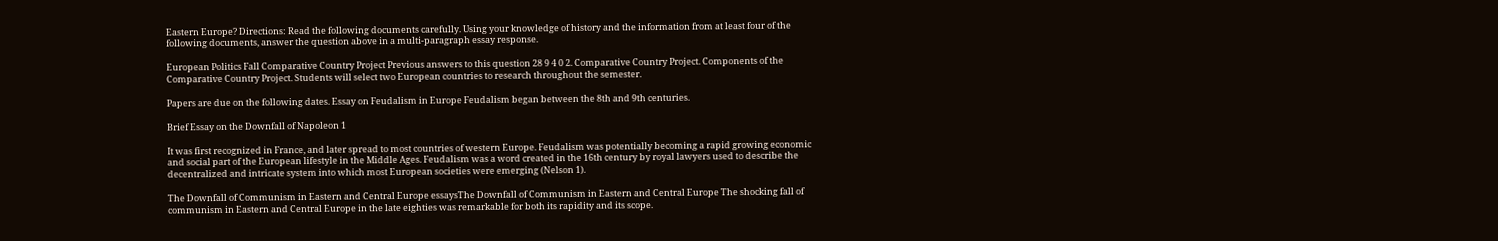Eastern Europe? Directions: Read the following documents carefully. Using your knowledge of history and the information from at least four of the following documents, answer the question above in a multi-paragraph essay response.

European Politics Fall Comparative Country Project Previous answers to this question 28 9 4 0 2. Comparative Country Project. Components of the Comparative Country Project. Students will select two European countries to research throughout the semester.

Papers are due on the following dates. Essay on Feudalism in Europe Feudalism began between the 8th and 9th centuries.

Brief Essay on the Downfall of Napoleon 1

It was first recognized in France, and later spread to most countries of western Europe. Feudalism was potentially becoming a rapid growing economic and social part of the European lifestyle in the Middle Ages. Feudalism was a word created in the 16th century by royal lawyers used to describe the decentralized and intricate system into which most European societies were emerging (Nelson 1).

The Downfall of Communism in Eastern and Central Europe essaysThe Downfall of Communism in Eastern and Central Europe The shocking fall of communism in Eastern and Central Europe in the late eighties was remarkable for both its rapidity and its scope.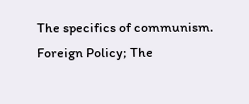The specifics of communism. Foreign Policy; The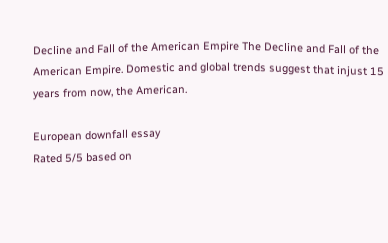Decline and Fall of the American Empire The Decline and Fall of the American Empire. Domestic and global trends suggest that injust 15 years from now, the American.

European downfall essay
Rated 5/5 based on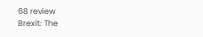68 review
Brexit: The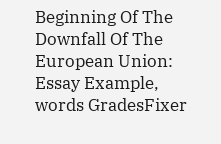Beginning Of The Downfall Of The European Union: Essay Example, words GradesFixer